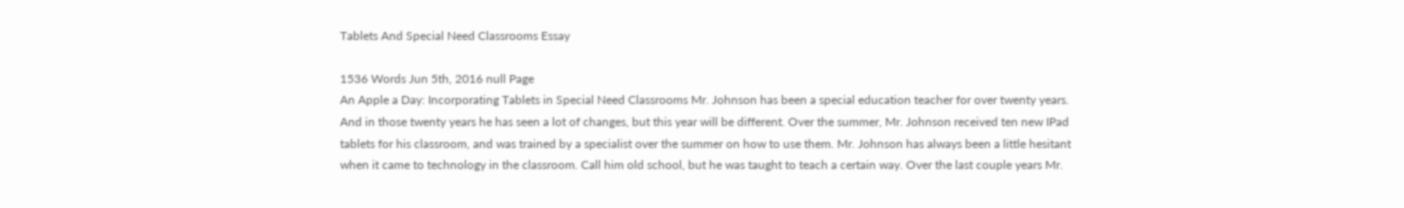Tablets And Special Need Classrooms Essay

1536 Words Jun 5th, 2016 null Page
An Apple a Day: Incorporating Tablets in Special Need Classrooms Mr. Johnson has been a special education teacher for over twenty years. And in those twenty years he has seen a lot of changes, but this year will be different. Over the summer, Mr. Johnson received ten new IPad tablets for his classroom, and was trained by a specialist over the summer on how to use them. Mr. Johnson has always been a little hesitant when it came to technology in the classroom. Call him old school, but he was taught to teach a certain way. Over the last couple years Mr.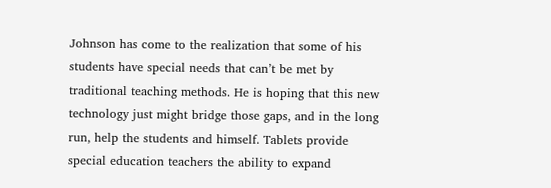Johnson has come to the realization that some of his students have special needs that can’t be met by traditional teaching methods. He is hoping that this new technology just might bridge those gaps, and in the long run, help the students and himself. Tablets provide special education teachers the ability to expand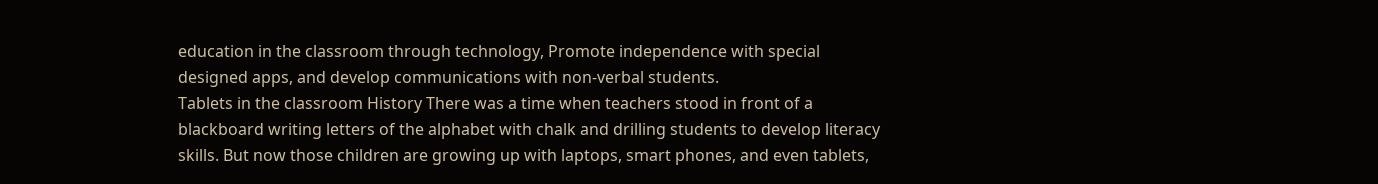education in the classroom through technology, Promote independence with special designed apps, and develop communications with non-verbal students.
Tablets in the classroom History There was a time when teachers stood in front of a blackboard writing letters of the alphabet with chalk and drilling students to develop literacy skills. But now those children are growing up with laptops, smart phones, and even tablets,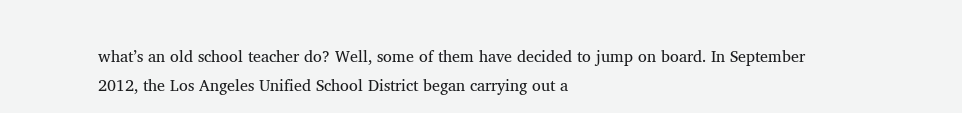what’s an old school teacher do? Well, some of them have decided to jump on board. In September 2012, the Los Angeles Unified School District began carrying out a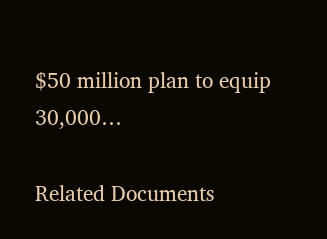$50 million plan to equip 30,000…

Related Documents